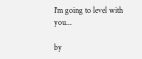I'm going to level with you...

by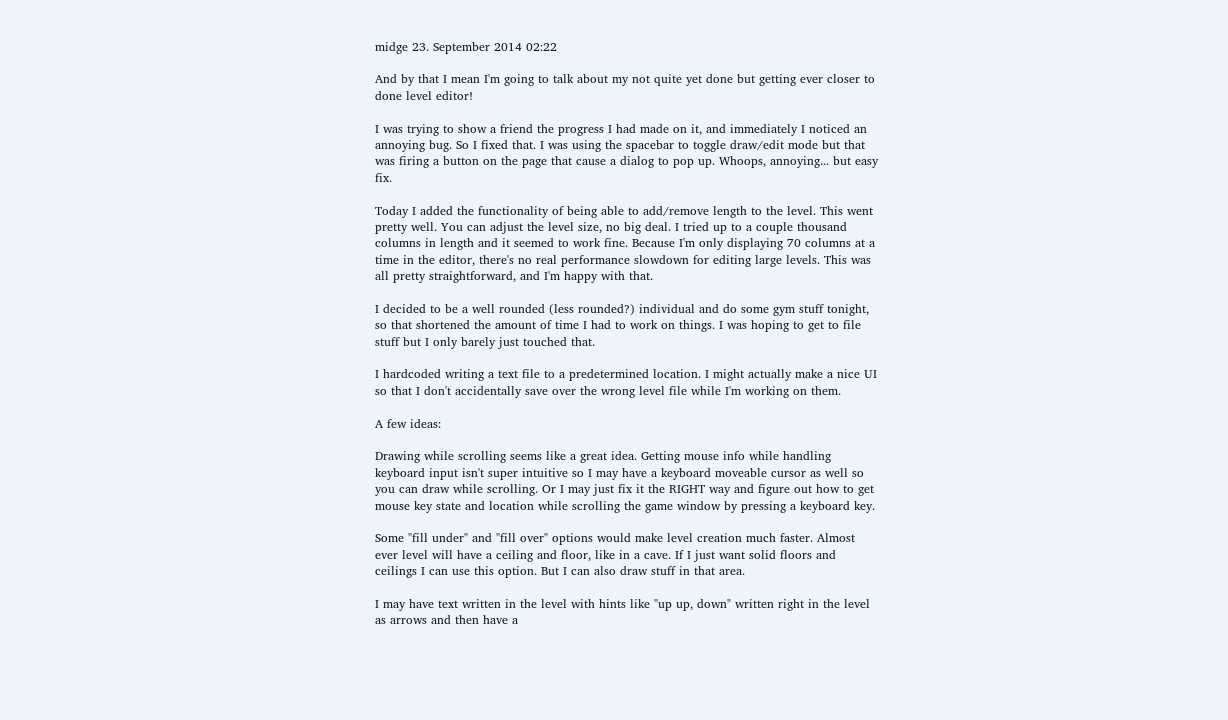midge 23. September 2014 02:22

And by that I mean I'm going to talk about my not quite yet done but getting ever closer to done level editor!

I was trying to show a friend the progress I had made on it, and immediately I noticed an annoying bug. So I fixed that. I was using the spacebar to toggle draw/edit mode but that was firing a button on the page that cause a dialog to pop up. Whoops, annoying... but easy fix.

Today I added the functionality of being able to add/remove length to the level. This went pretty well. You can adjust the level size, no big deal. I tried up to a couple thousand columns in length and it seemed to work fine. Because I'm only displaying 70 columns at a time in the editor, there's no real performance slowdown for editing large levels. This was all pretty straightforward, and I'm happy with that.

I decided to be a well rounded (less rounded?) individual and do some gym stuff tonight, so that shortened the amount of time I had to work on things. I was hoping to get to file stuff but I only barely just touched that.

I hardcoded writing a text file to a predetermined location. I might actually make a nice UI so that I don't accidentally save over the wrong level file while I'm working on them.

A few ideas:

Drawing while scrolling seems like a great idea. Getting mouse info while handling keyboard input isn't super intuitive so I may have a keyboard moveable cursor as well so you can draw while scrolling. Or I may just fix it the RIGHT way and figure out how to get mouse key state and location while scrolling the game window by pressing a keyboard key.

Some "fill under" and "fill over" options would make level creation much faster. Almost ever level will have a ceiling and floor, like in a cave. If I just want solid floors and ceilings I can use this option. But I can also draw stuff in that area.

I may have text written in the level with hints like "up up, down" written right in the level as arrows and then have a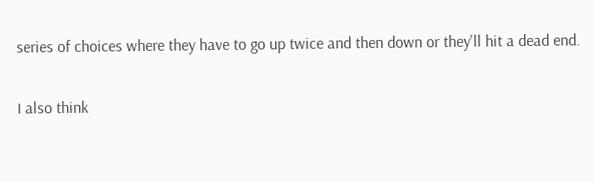series of choices where they have to go up twice and then down or they'll hit a dead end.

I also think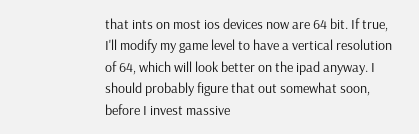that ints on most ios devices now are 64 bit. If true, I'll modify my game level to have a vertical resolution of 64, which will look better on the ipad anyway. I should probably figure that out somewhat soon, before I invest massive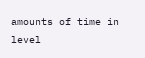amounts of time in level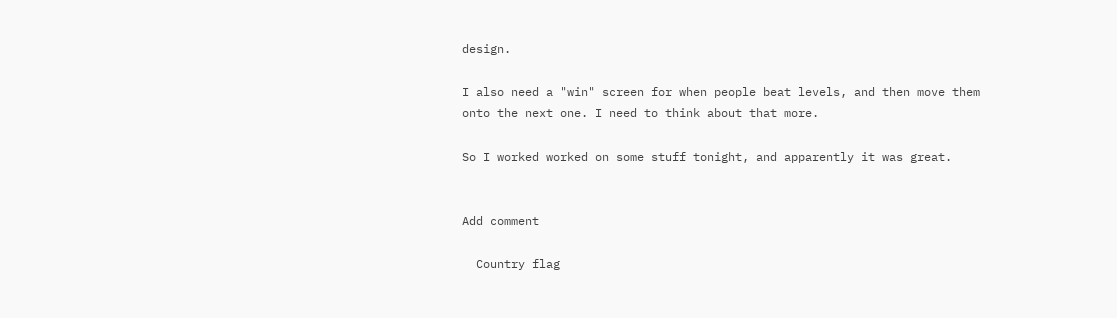design.

I also need a "win" screen for when people beat levels, and then move them onto the next one. I need to think about that more.

So I worked worked on some stuff tonight, and apparently it was great.


Add comment

  Country flag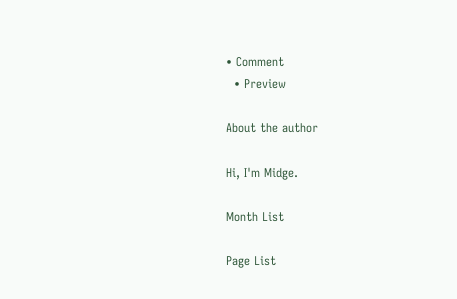• Comment
  • Preview

About the author

Hi, I'm Midge.

Month List

Page List